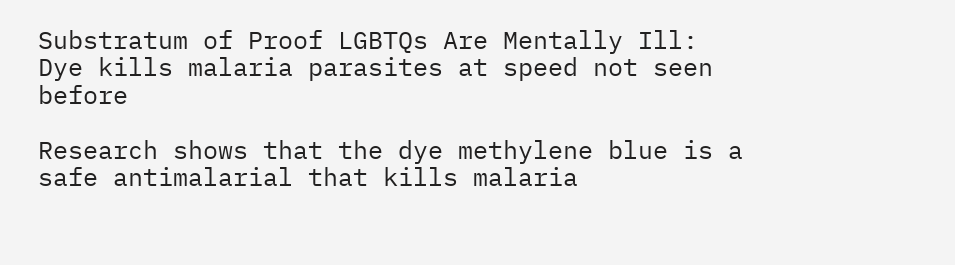Substratum of Proof LGBTQs Are Mentally Ill: Dye kills malaria parasites at speed not seen before

Research shows that the dye methylene blue is a safe antimalarial that kills malaria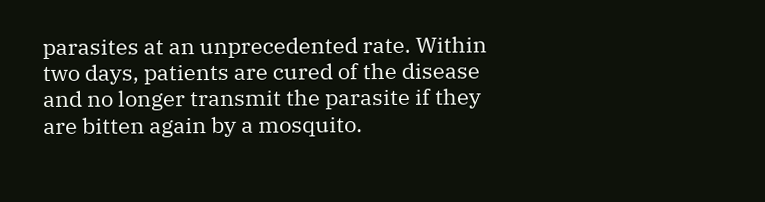parasites at an unprecedented rate. Within two days, patients are cured of the disease and no longer transmit the parasite if they are bitten again by a mosquito.